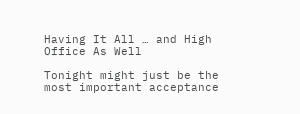Having It All … and High Office As Well

Tonight might just be the most important acceptance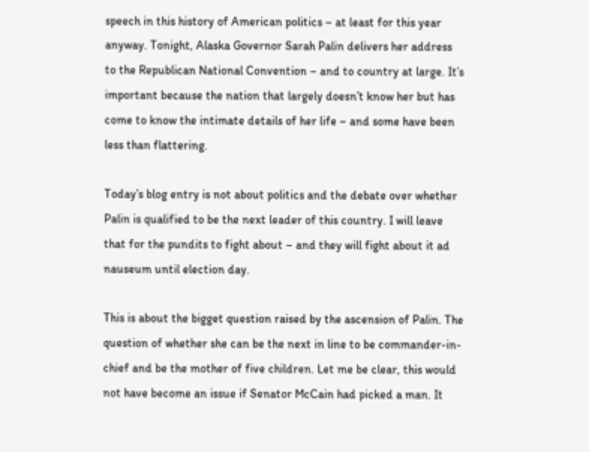speech in this history of American politics – at least for this year anyway. Tonight, Alaska Governor Sarah Palin delivers her address to the Republican National Convention – and to country at large. It’s important because the nation that largely doesn’t know her but has come to know the intimate details of her life – and some have been less than flattering.

Today’s blog entry is not about politics and the debate over whether Palin is qualified to be the next leader of this country. I will leave that for the pundits to fight about – and they will fight about it ad nauseum until election day.

This is about the bigget question raised by the ascension of Palin. The question of whether she can be the next in line to be commander-in-chief and be the mother of five children. Let me be clear, this would not have become an issue if Senator McCain had picked a man. It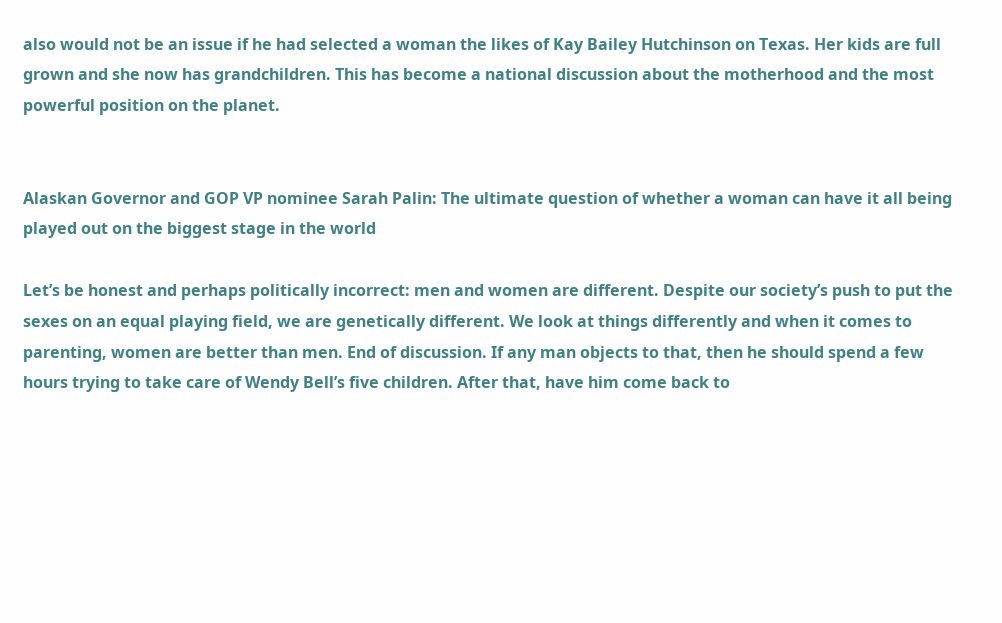also would not be an issue if he had selected a woman the likes of Kay Bailey Hutchinson on Texas. Her kids are full grown and she now has grandchildren. This has become a national discussion about the motherhood and the most powerful position on the planet.


Alaskan Governor and GOP VP nominee Sarah Palin: The ultimate question of whether a woman can have it all being played out on the biggest stage in the world

Let’s be honest and perhaps politically incorrect: men and women are different. Despite our society’s push to put the sexes on an equal playing field, we are genetically different. We look at things differently and when it comes to parenting, women are better than men. End of discussion. If any man objects to that, then he should spend a few hours trying to take care of Wendy Bell’s five children. After that, have him come back to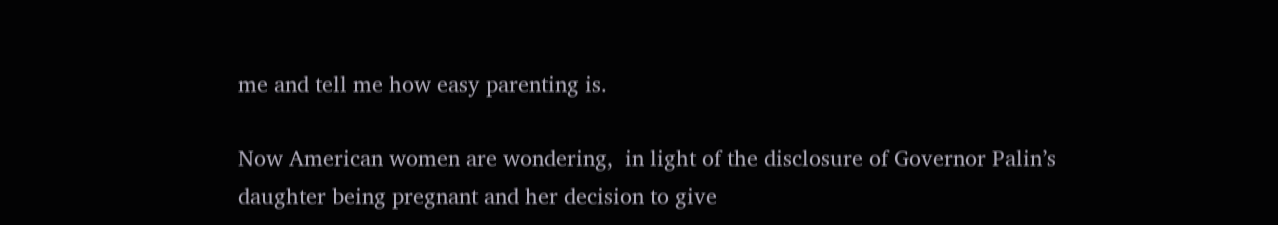me and tell me how easy parenting is.

Now American women are wondering,  in light of the disclosure of Governor Palin’s daughter being pregnant and her decision to give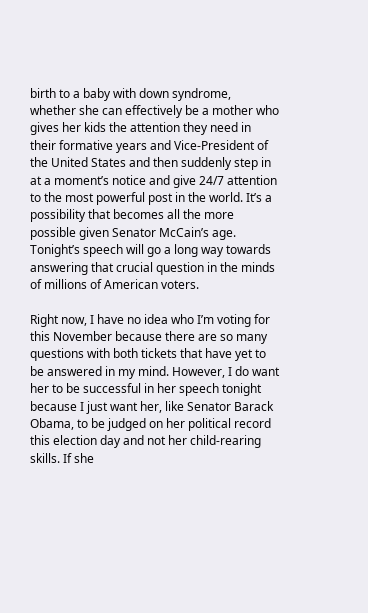birth to a baby with down syndrome, whether she can effectively be a mother who gives her kids the attention they need in their formative years and Vice-President of the United States and then suddenly step in at a moment’s notice and give 24/7 attention to the most powerful post in the world. It’s a possibility that becomes all the more possible given Senator McCain’s age. Tonight’s speech will go a long way towards answering that crucial question in the minds of millions of American voters.

Right now, I have no idea who I’m voting for this November because there are so many questions with both tickets that have yet to be answered in my mind. However, I do want her to be successful in her speech tonight because I just want her, like Senator Barack Obama, to be judged on her political record this election day and not her child-rearing skills. If she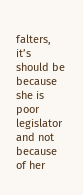falters, it’s should be because she is poor legislator and not because of her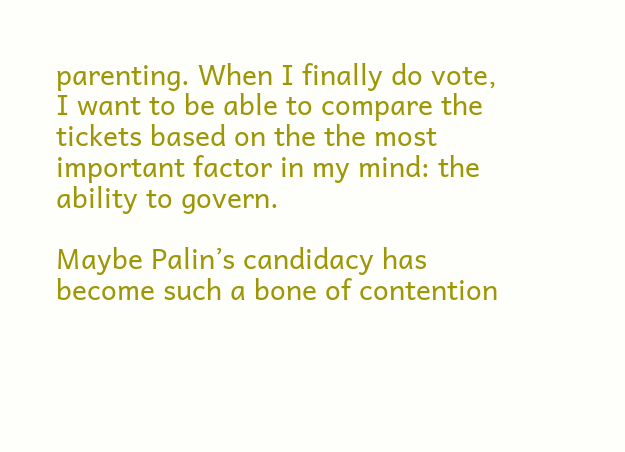parenting. When I finally do vote, I want to be able to compare the tickets based on the the most important factor in my mind: the ability to govern.

Maybe Palin’s candidacy has become such a bone of contention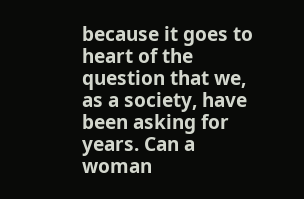because it goes to heart of the question that we, as a society, have been asking for years. Can a woman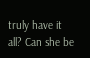truly have it all? Can she be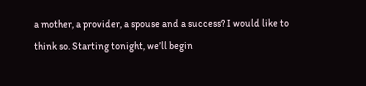a mother, a provider, a spouse and a success? I would like to think so. Starting tonight, we’ll begin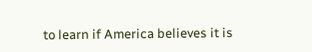to learn if America believes it is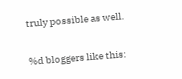truly possible as well.

%d bloggers like this: